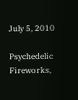July 5, 2010

Psychedelic Fireworks,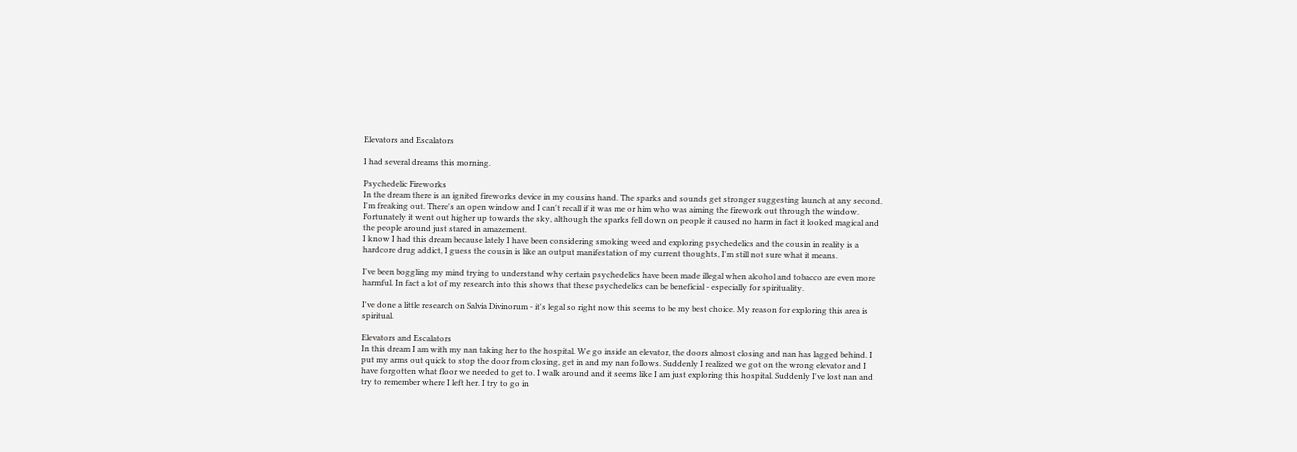Elevators and Escalators

I had several dreams this morning.

Psychedelic Fireworks
In the dream there is an ignited fireworks device in my cousins hand. The sparks and sounds get stronger suggesting launch at any second. I'm freaking out. There's an open window and I can't recall if it was me or him who was aiming the firework out through the window. Fortunately it went out higher up towards the sky, although the sparks fell down on people it caused no harm in fact it looked magical and the people around just stared in amazement.
I know I had this dream because lately I have been considering smoking weed and exploring psychedelics and the cousin in reality is a hardcore drug addict, I guess the cousin is like an output manifestation of my current thoughts, I'm still not sure what it means.

I've been boggling my mind trying to understand why certain psychedelics have been made illegal when alcohol and tobacco are even more harmful. In fact a lot of my research into this shows that these psychedelics can be beneficial - especially for spirituality.

I've done a little research on Salvia Divinorum - it's legal so right now this seems to be my best choice. My reason for exploring this area is spiritual.

Elevators and Escalators
In this dream I am with my nan taking her to the hospital. We go inside an elevator, the doors almost closing and nan has lagged behind. I put my arms out quick to stop the door from closing, get in and my nan follows. Suddenly I realized we got on the wrong elevator and I have forgotten what floor we needed to get to. I walk around and it seems like I am just exploring this hospital. Suddenly I've lost nan and try to remember where I left her. I try to go in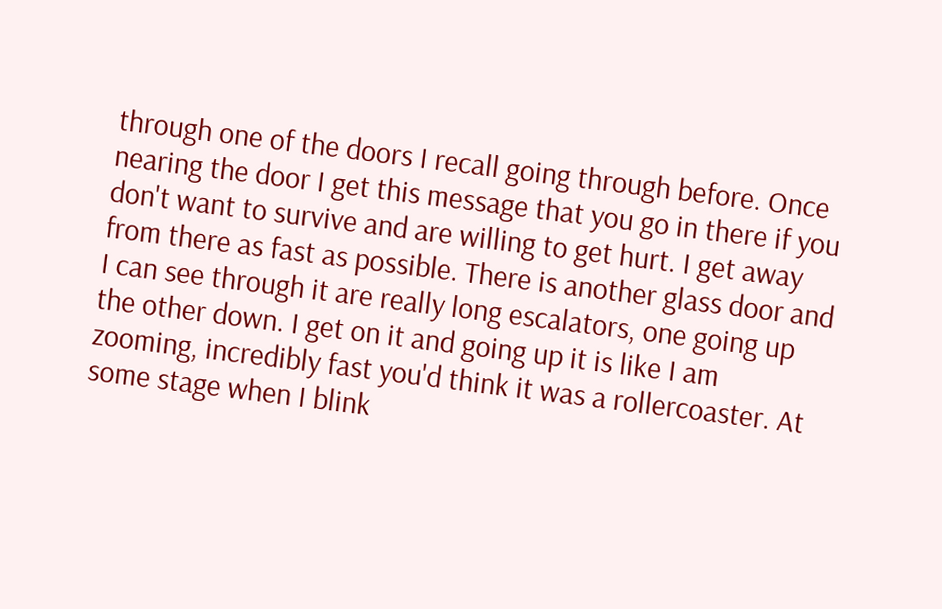through one of the doors I recall going through before. Once nearing the door I get this message that you go in there if you don't want to survive and are willing to get hurt. I get away from there as fast as possible. There is another glass door and I can see through it are really long escalators, one going up the other down. I get on it and going up it is like I am zooming, incredibly fast you'd think it was a rollercoaster. At some stage when I blink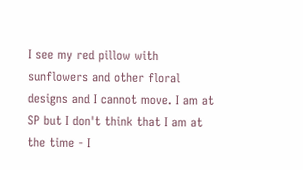I see my red pillow with sunflowers and other floral designs and I cannot move. I am at SP but I don't think that I am at the time - I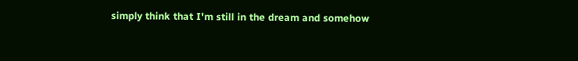simply think that I'm still in the dream and somehow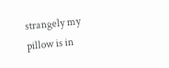strangely my pillow is in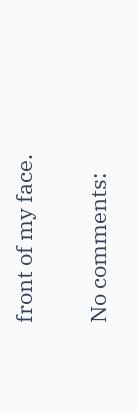front of my face.

No comments: